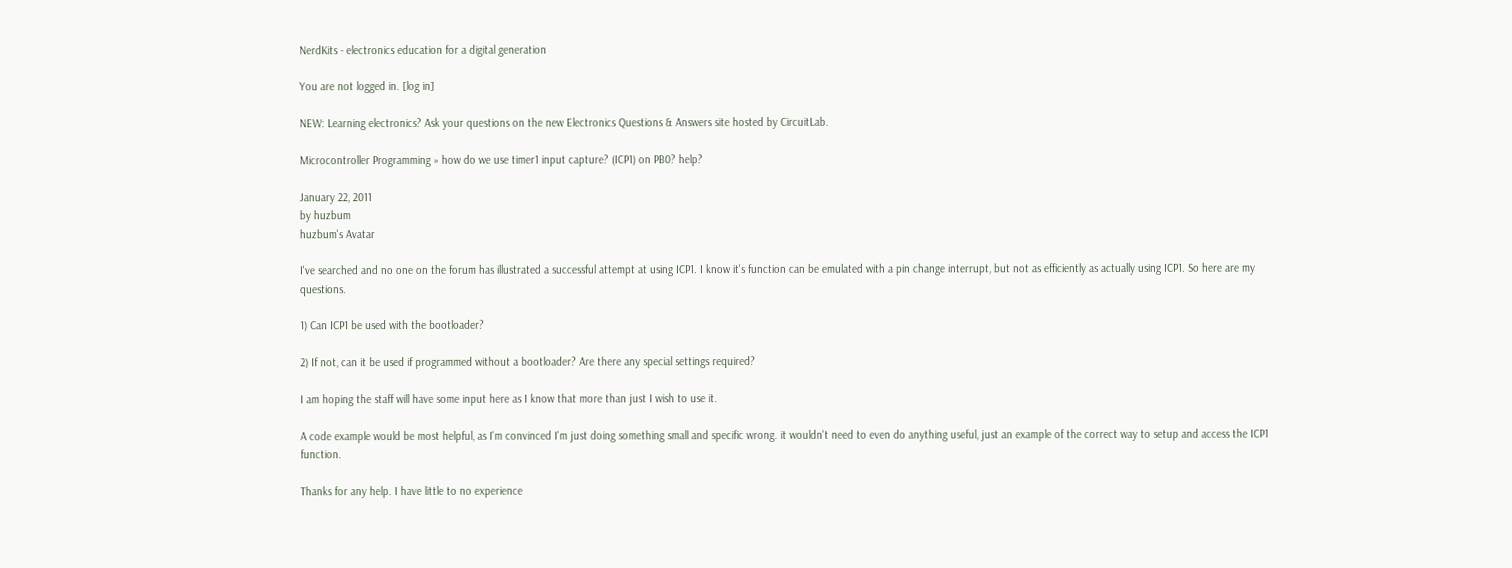NerdKits - electronics education for a digital generation

You are not logged in. [log in]

NEW: Learning electronics? Ask your questions on the new Electronics Questions & Answers site hosted by CircuitLab.

Microcontroller Programming » how do we use timer1 input capture? (ICP1) on PB0? help?

January 22, 2011
by huzbum
huzbum's Avatar

I've searched and no one on the forum has illustrated a successful attempt at using ICP1. I know it's function can be emulated with a pin change interrupt, but not as efficiently as actually using ICP1. So here are my questions.

1) Can ICP1 be used with the bootloader?

2) If not, can it be used if programmed without a bootloader? Are there any special settings required?

I am hoping the staff will have some input here as I know that more than just I wish to use it.

A code example would be most helpful, as I'm convinced I'm just doing something small and specific wrong. it wouldn't need to even do anything useful, just an example of the correct way to setup and access the ICP1 function.

Thanks for any help. I have little to no experience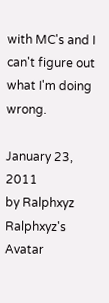with MC's and I can't figure out what I'm doing wrong.

January 23, 2011
by Ralphxyz
Ralphxyz's Avatar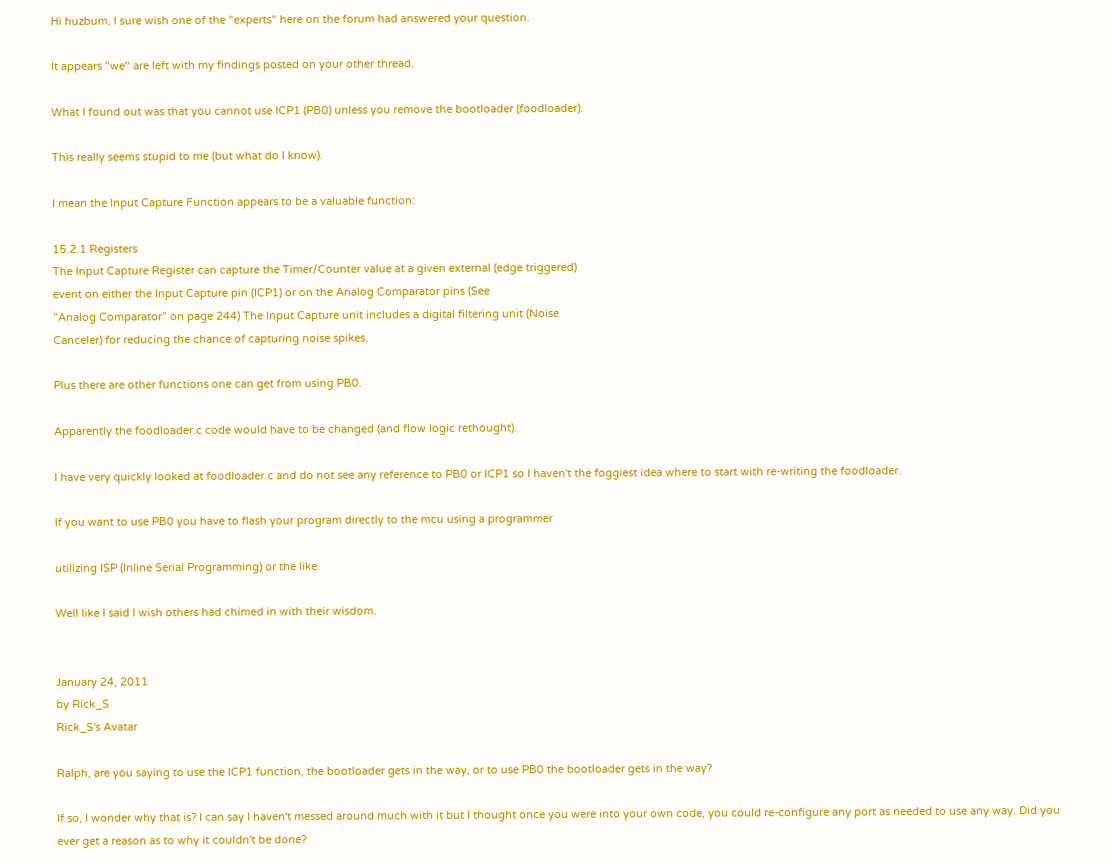Hi huzbum, I sure wish one of the "experts" here on the forum had answered your question.

It appears "we" are left with my findings posted on your other thread.

What I found out was that you cannot use ICP1 (PB0) unless you remove the bootloader (foodloader).

This really seems stupid to me (but what do I know).

I mean the Input Capture Function appears to be a valuable function:

15.2.1 Registers
The Input Capture Register can capture the Timer/Counter value at a given external (edge triggered)
event on either the Input Capture pin (ICP1) or on the Analog Comparator pins (See
”Analog Comparator” on page 244) The Input Capture unit includes a digital filtering unit (Noise
Canceler) for reducing the chance of capturing noise spikes.

Plus there are other functions one can get from using PB0.

Apparently the foodloader.c code would have to be changed (and flow logic rethought).

I have very quickly looked at foodloader.c and do not see any reference to PB0 or ICP1 so I haven't the foggiest idea where to start with re-writing the foodloader.

If you want to use PB0 you have to flash your program directly to the mcu using a programmer

utilizing ISP (Inline Serial Programming) or the like.

Well like I said I wish others had chimed in with their wisdom.


January 24, 2011
by Rick_S
Rick_S's Avatar

Ralph, are you saying to use the ICP1 function, the bootloader gets in the way, or to use PB0 the bootloader gets in the way?

If so, I wonder why that is? I can say I haven't messed around much with it but I thought once you were into your own code, you could re-configure any port as needed to use any way. Did you ever get a reason as to why it couldn't be done?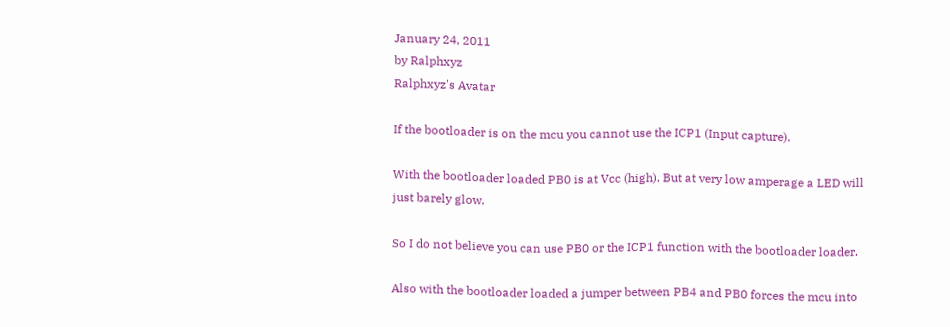January 24, 2011
by Ralphxyz
Ralphxyz's Avatar

If the bootloader is on the mcu you cannot use the ICP1 (Input capture).

With the bootloader loaded PB0 is at Vcc (high). But at very low amperage a LED will just barely glow.

So I do not believe you can use PB0 or the ICP1 function with the bootloader loader.

Also with the bootloader loaded a jumper between PB4 and PB0 forces the mcu into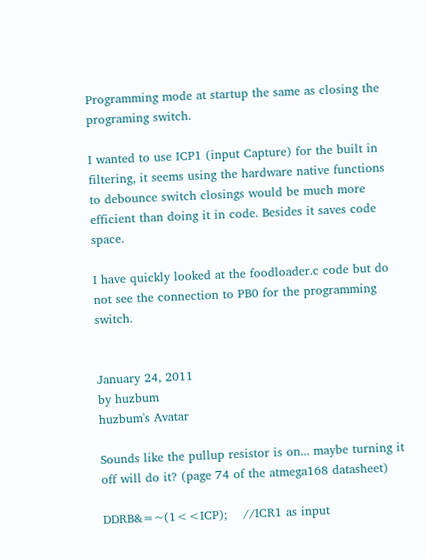Programming mode at startup the same as closing the programing switch.

I wanted to use ICP1 (input Capture) for the built in filtering, it seems using the hardware native functions to debounce switch closings would be much more efficient than doing it in code. Besides it saves code space.

I have quickly looked at the foodloader.c code but do not see the connection to PB0 for the programming switch.


January 24, 2011
by huzbum
huzbum's Avatar

Sounds like the pullup resistor is on... maybe turning it off will do it? (page 74 of the atmega168 datasheet)

DDRB&=~(1<<ICP);    //ICR1 as input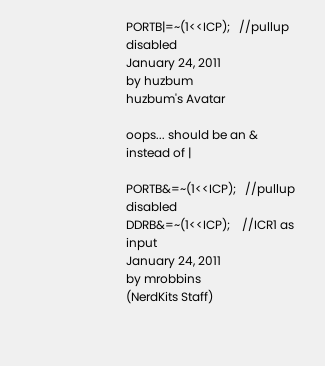PORTB|=~(1<<ICP);   //pullup disabled
January 24, 2011
by huzbum
huzbum's Avatar

oops... should be an & instead of |

PORTB&=~(1<<ICP);   //pullup disabled
DDRB&=~(1<<ICP);    //ICR1 as input
January 24, 2011
by mrobbins
(NerdKits Staff)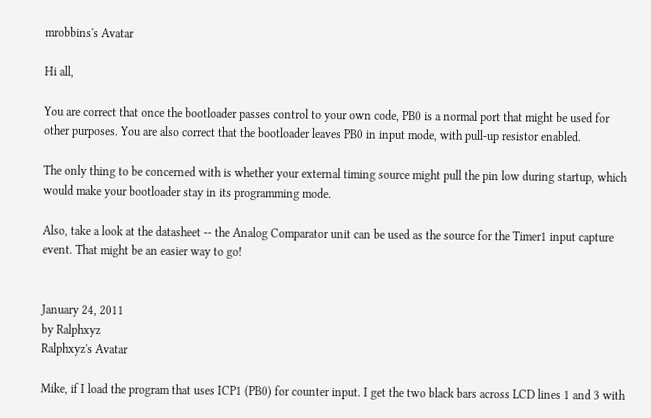mrobbins's Avatar

Hi all,

You are correct that once the bootloader passes control to your own code, PB0 is a normal port that might be used for other purposes. You are also correct that the bootloader leaves PB0 in input mode, with pull-up resistor enabled.

The only thing to be concerned with is whether your external timing source might pull the pin low during startup, which would make your bootloader stay in its programming mode.

Also, take a look at the datasheet -- the Analog Comparator unit can be used as the source for the Timer1 input capture event. That might be an easier way to go!


January 24, 2011
by Ralphxyz
Ralphxyz's Avatar

Mike, if I load the program that uses ICP1 (PB0) for counter input. I get the two black bars across LCD lines 1 and 3 with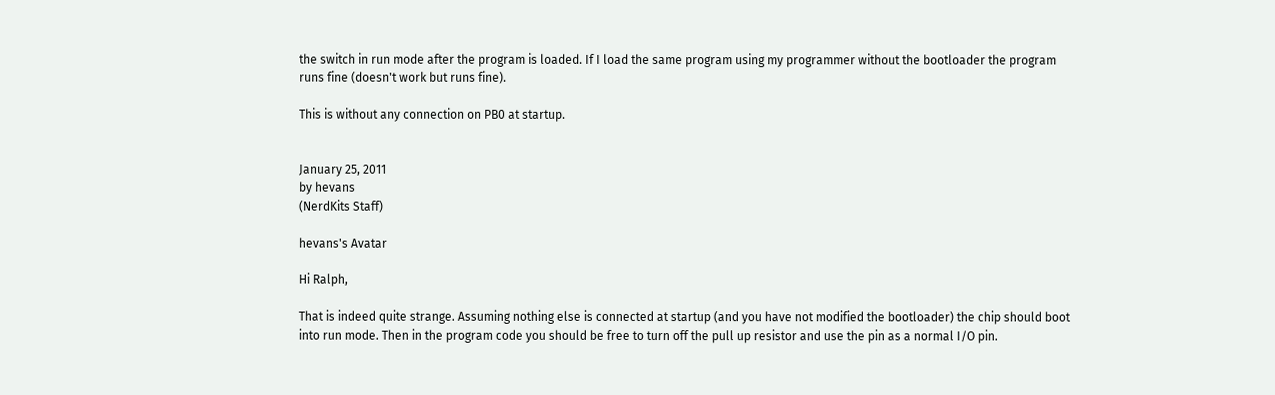the switch in run mode after the program is loaded. If I load the same program using my programmer without the bootloader the program runs fine (doesn't work but runs fine).

This is without any connection on PB0 at startup.


January 25, 2011
by hevans
(NerdKits Staff)

hevans's Avatar

Hi Ralph,

That is indeed quite strange. Assuming nothing else is connected at startup (and you have not modified the bootloader) the chip should boot into run mode. Then in the program code you should be free to turn off the pull up resistor and use the pin as a normal I/O pin.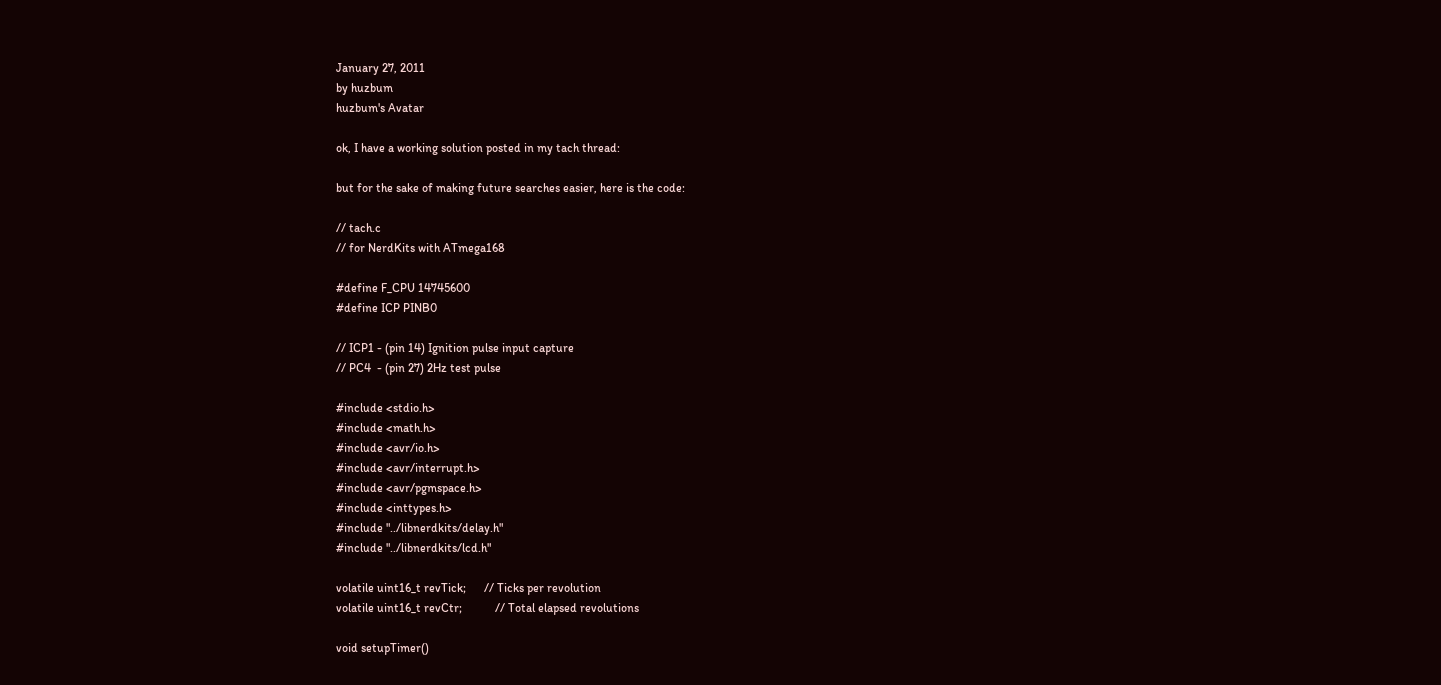January 27, 2011
by huzbum
huzbum's Avatar

ok, I have a working solution posted in my tach thread:

but for the sake of making future searches easier, here is the code:

// tach.c
// for NerdKits with ATmega168

#define F_CPU 14745600
#define ICP PINB0

// ICP1 - (pin 14) Ignition pulse input capture
// PC4  - (pin 27) 2Hz test pulse

#include <stdio.h>
#include <math.h>
#include <avr/io.h>
#include <avr/interrupt.h>
#include <avr/pgmspace.h>
#include <inttypes.h>
#include "../libnerdkits/delay.h"
#include "../libnerdkits/lcd.h"

volatile uint16_t revTick;      // Ticks per revolution
volatile uint16_t revCtr;           // Total elapsed revolutions

void setupTimer()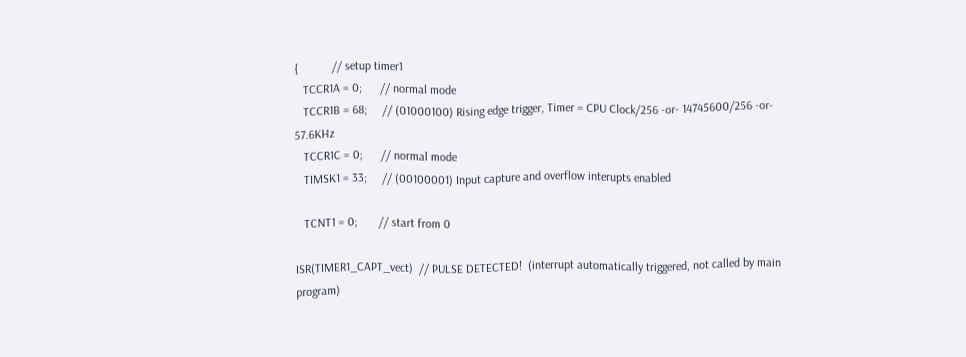{           // setup timer1
   TCCR1A = 0;      // normal mode
   TCCR1B = 68;     // (01000100) Rising edge trigger, Timer = CPU Clock/256 -or- 14745600/256 -or- 57.6KHz
   TCCR1C = 0;      // normal mode
   TIMSK1 = 33;     // (00100001) Input capture and overflow interupts enabled

   TCNT1 = 0;       // start from 0

ISR(TIMER1_CAPT_vect)  // PULSE DETECTED!  (interrupt automatically triggered, not called by main program)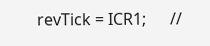revTick = ICR1;      //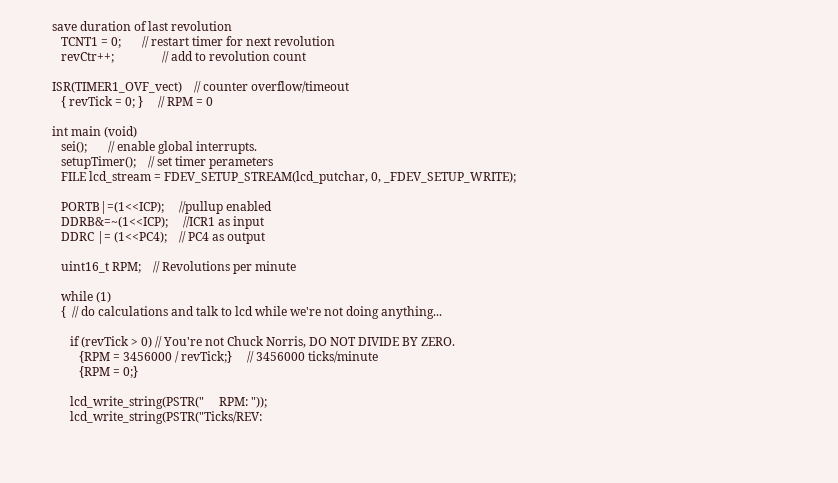save duration of last revolution
   TCNT1 = 0;       // restart timer for next revolution
   revCtr++;                // add to revolution count

ISR(TIMER1_OVF_vect)    // counter overflow/timeout
   { revTick = 0; }     // RPM = 0

int main (void)
   sei();       // enable global interrupts.
   setupTimer();    // set timer perameters
   FILE lcd_stream = FDEV_SETUP_STREAM(lcd_putchar, 0, _FDEV_SETUP_WRITE);

   PORTB|=(1<<ICP);     //pullup enabled
   DDRB&=~(1<<ICP);     //ICR1 as input
   DDRC |= (1<<PC4);    // PC4 as output

   uint16_t RPM;    // Revolutions per minute

   while (1)
   {  // do calculations and talk to lcd while we're not doing anything...

      if (revTick > 0) // You're not Chuck Norris, DO NOT DIVIDE BY ZERO.
         {RPM = 3456000 / revTick;}     // 3456000 ticks/minute
         {RPM = 0;}

      lcd_write_string(PSTR("     RPM: "));
      lcd_write_string(PSTR("Ticks/REV: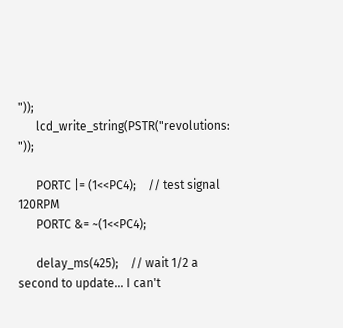"));
      lcd_write_string(PSTR("revolutions: "));

      PORTC |= (1<<PC4);    // test signal  120RPM
      PORTC &= ~(1<<PC4);

      delay_ms(425);    // wait 1/2 a second to update... I can't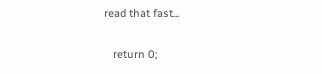read that fast...

   return 0;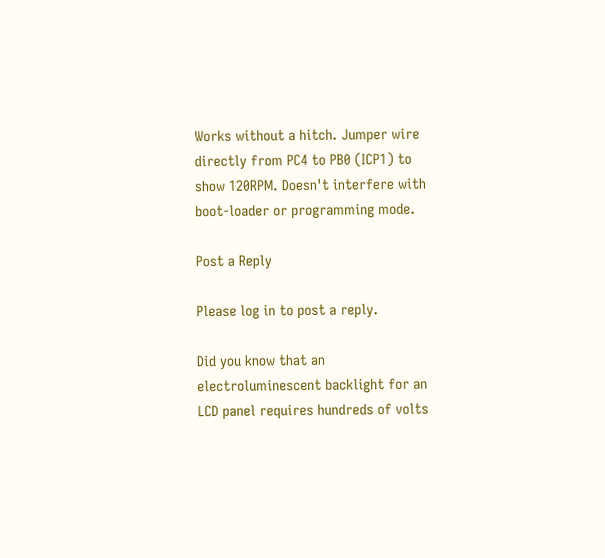Works without a hitch. Jumper wire directly from PC4 to PB0 (ICP1) to show 120RPM. Doesn't interfere with boot-loader or programming mode.

Post a Reply

Please log in to post a reply.

Did you know that an electroluminescent backlight for an LCD panel requires hundreds of volts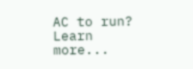AC to run? Learn more...